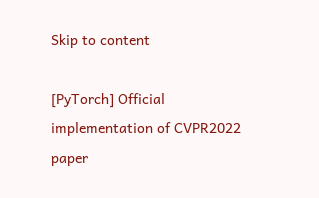Skip to content

[PyTorch] Official implementation of CVPR2022 paper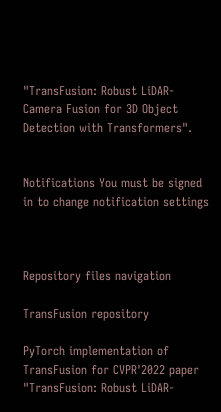"TransFusion: Robust LiDAR-Camera Fusion for 3D Object Detection with Transformers".


Notifications You must be signed in to change notification settings



Repository files navigation

TransFusion repository

PyTorch implementation of TransFusion for CVPR'2022 paper "TransFusion: Robust LiDAR-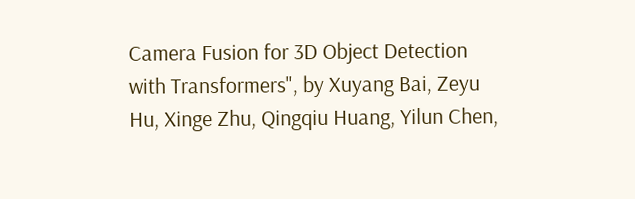Camera Fusion for 3D Object Detection with Transformers", by Xuyang Bai, Zeyu Hu, Xinge Zhu, Qingqiu Huang, Yilun Chen,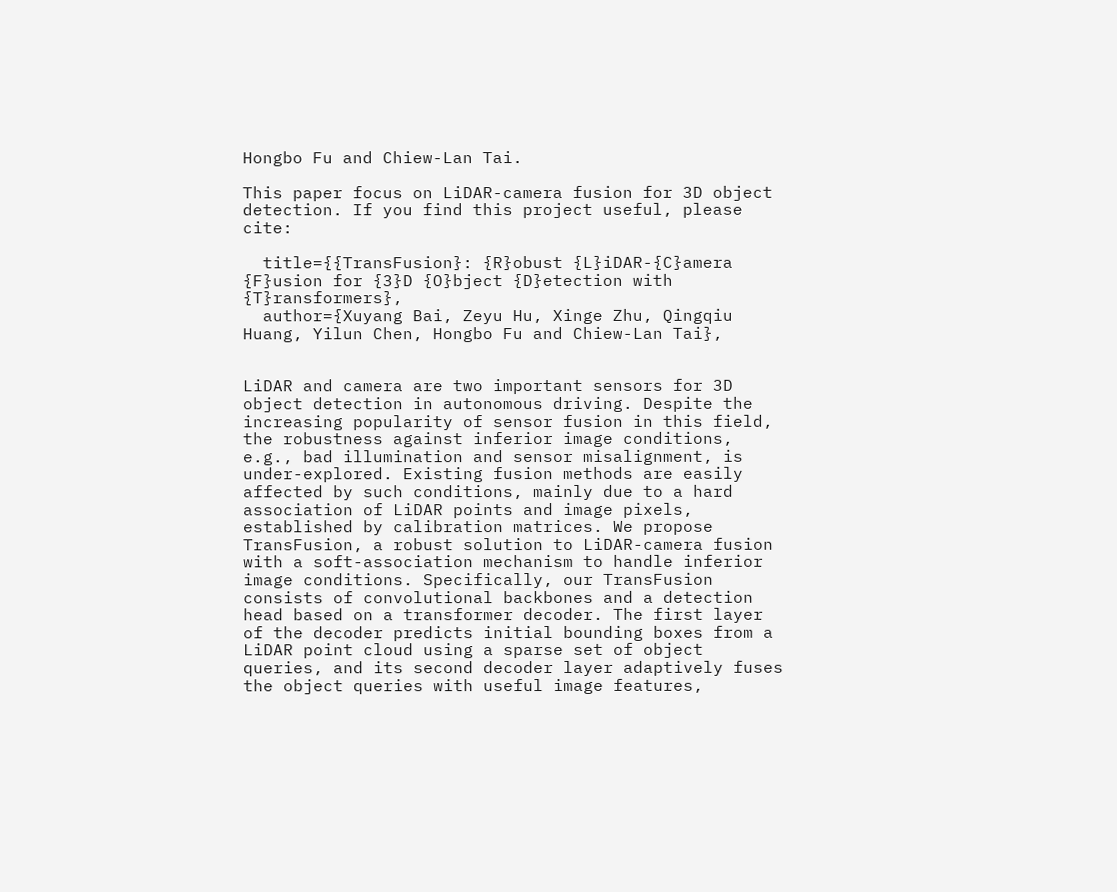Hongbo Fu and Chiew-Lan Tai.

This paper focus on LiDAR-camera fusion for 3D object detection. If you find this project useful, please cite:

  title={{TransFusion}: {R}obust {L}iDAR-{C}amera {F}usion for {3}D {O}bject {D}etection with {T}ransformers},
  author={Xuyang Bai, Zeyu Hu, Xinge Zhu, Qingqiu Huang, Yilun Chen, Hongbo Fu and Chiew-Lan Tai},


LiDAR and camera are two important sensors for 3D object detection in autonomous driving. Despite the increasing popularity of sensor fusion in this field, the robustness against inferior image conditions, e.g., bad illumination and sensor misalignment, is under-explored. Existing fusion methods are easily affected by such conditions, mainly due to a hard association of LiDAR points and image pixels, established by calibration matrices. We propose TransFusion, a robust solution to LiDAR-camera fusion with a soft-association mechanism to handle inferior image conditions. Specifically, our TransFusion consists of convolutional backbones and a detection head based on a transformer decoder. The first layer of the decoder predicts initial bounding boxes from a LiDAR point cloud using a sparse set of object queries, and its second decoder layer adaptively fuses the object queries with useful image features,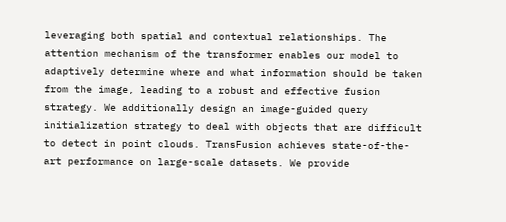leveraging both spatial and contextual relationships. The attention mechanism of the transformer enables our model to adaptively determine where and what information should be taken from the image, leading to a robust and effective fusion strategy. We additionally design an image-guided query initialization strategy to deal with objects that are difficult to detect in point clouds. TransFusion achieves state-of-the-art performance on large-scale datasets. We provide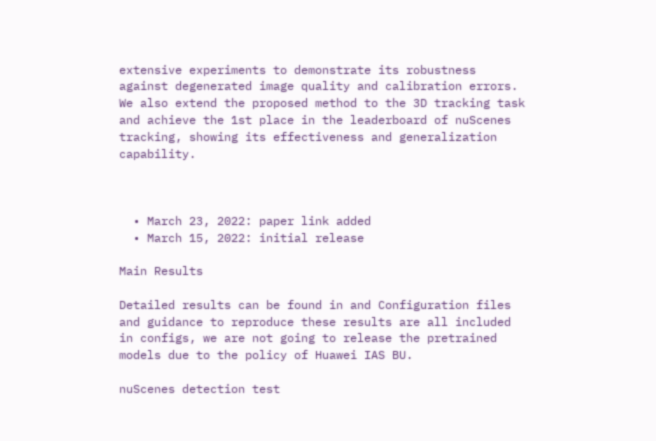extensive experiments to demonstrate its robustness against degenerated image quality and calibration errors. We also extend the proposed method to the 3D tracking task and achieve the 1st place in the leaderboard of nuScenes tracking, showing its effectiveness and generalization capability.



  • March 23, 2022: paper link added
  • March 15, 2022: initial release

Main Results

Detailed results can be found in and Configuration files and guidance to reproduce these results are all included in configs, we are not going to release the pretrained models due to the policy of Huawei IAS BU.

nuScenes detection test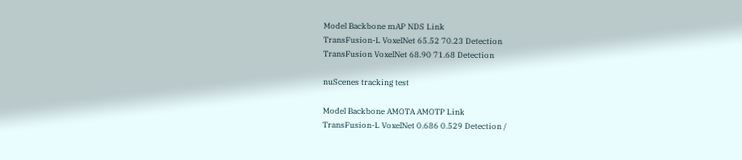Model Backbone mAP NDS Link
TransFusion-L VoxelNet 65.52 70.23 Detection
TransFusion VoxelNet 68.90 71.68 Detection

nuScenes tracking test

Model Backbone AMOTA AMOTP Link
TransFusion-L VoxelNet 0.686 0.529 Detection /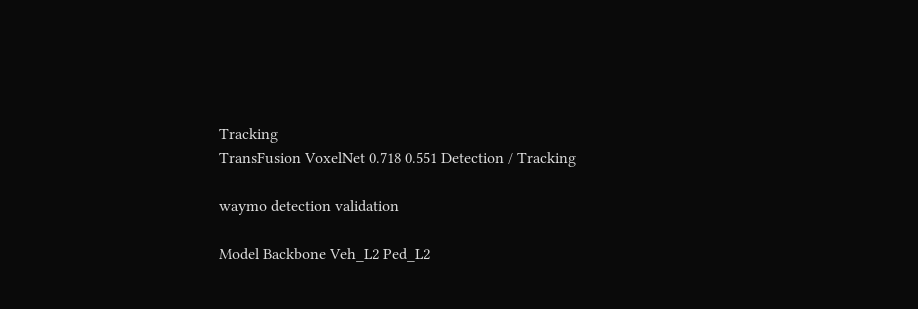Tracking
TransFusion VoxelNet 0.718 0.551 Detection / Tracking

waymo detection validation

Model Backbone Veh_L2 Ped_L2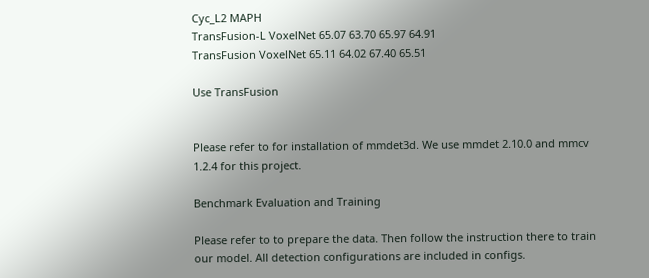Cyc_L2 MAPH
TransFusion-L VoxelNet 65.07 63.70 65.97 64.91
TransFusion VoxelNet 65.11 64.02 67.40 65.51

Use TransFusion


Please refer to for installation of mmdet3d. We use mmdet 2.10.0 and mmcv 1.2.4 for this project.

Benchmark Evaluation and Training

Please refer to to prepare the data. Then follow the instruction there to train our model. All detection configurations are included in configs.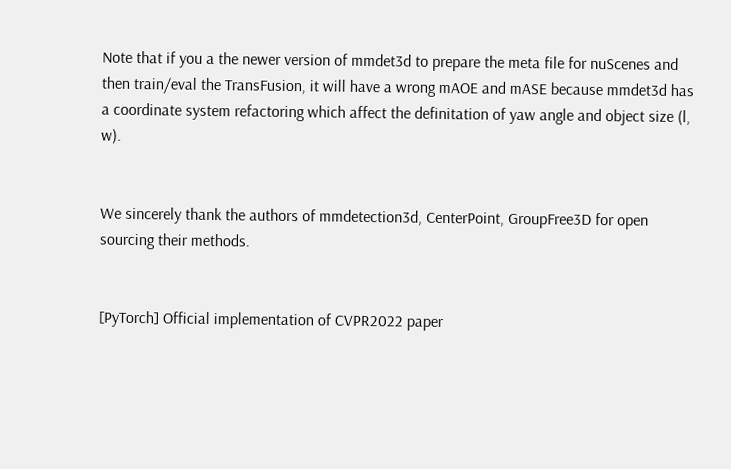Note that if you a the newer version of mmdet3d to prepare the meta file for nuScenes and then train/eval the TransFusion, it will have a wrong mAOE and mASE because mmdet3d has a coordinate system refactoring which affect the definitation of yaw angle and object size (l, w).


We sincerely thank the authors of mmdetection3d, CenterPoint, GroupFree3D for open sourcing their methods.


[PyTorch] Official implementation of CVPR2022 paper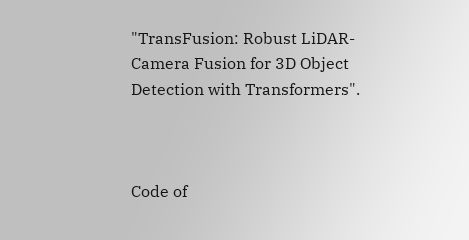"TransFusion: Robust LiDAR-Camera Fusion for 3D Object Detection with Transformers".



Code of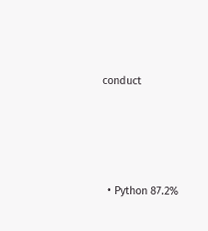conduct





  • Python 87.2%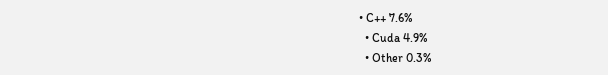• C++ 7.6%
  • Cuda 4.9%
  • Other 0.3%